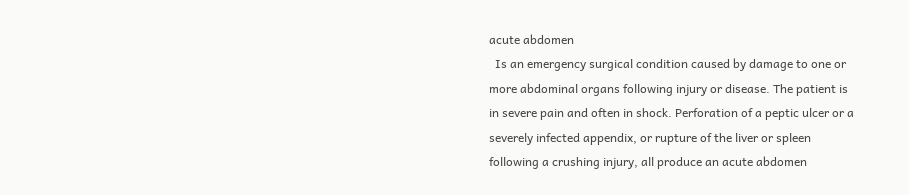acute abdomen
  Is an emergency surgical condition caused by damage to one or more abdominal organs following injury or disease. The patient is in severe pain and often in shock. Perforation of a peptic ulcer or a severely infected appendix, or rupture of the liver or spleen following a crushing injury, all produce an acute abdomen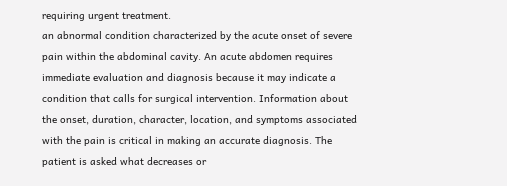requiring urgent treatment.
an abnormal condition characterized by the acute onset of severe pain within the abdominal cavity. An acute abdomen requires immediate evaluation and diagnosis because it may indicate a condition that calls for surgical intervention. Information about the onset, duration, character, location, and symptoms associated with the pain is critical in making an accurate diagnosis. The patient is asked what decreases or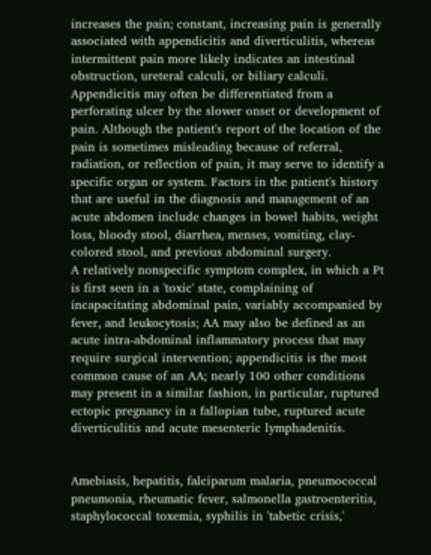increases the pain; constant, increasing pain is generally associated with appendicitis and diverticulitis, whereas intermittent pain more likely indicates an intestinal obstruction, ureteral calculi, or biliary calculi. Appendicitis may often be differentiated from a perforating ulcer by the slower onset or development of pain. Although the patient's report of the location of the pain is sometimes misleading because of referral, radiation, or reflection of pain, it may serve to identify a specific organ or system. Factors in the patient's history that are useful in the diagnosis and management of an acute abdomen include changes in bowel habits, weight loss, bloody stool, diarrhea, menses, vomiting, clay-colored stool, and previous abdominal surgery.
A relatively nonspecific symptom complex, in which a Pt is first seen in a 'toxic' state, complaining of incapacitating abdominal pain, variably accompanied by fever, and leukocytosis; AA may also be defined as an acute intra-abdominal inflammatory process that may require surgical intervention; appendicitis is the most common cause of an AA; nearly 100 other conditions may present in a similar fashion, in particular, ruptured ectopic pregnancy in a fallopian tube, ruptured acute diverticulitis and acute mesenteric lymphadenitis.


Amebiasis, hepatitis, falciparum malaria, pneumococcal pneumonia, rheumatic fever, salmonella gastroenteritis, staphylococcal toxemia, syphilis in 'tabetic crisis,'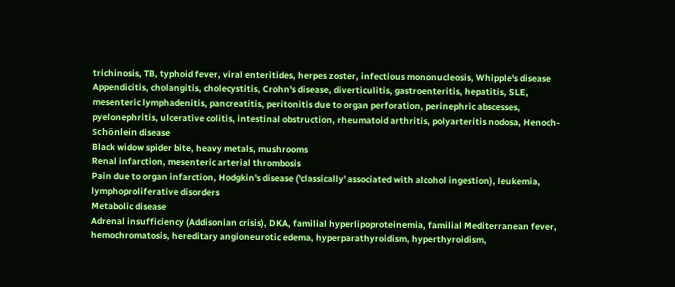trichinosis, TB, typhoid fever, viral enteritides, herpes zoster, infectious mononucleosis, Whipple's disease
Appendicitis, cholangitis, cholecystitis, Crohn's disease, diverticulitis, gastroenteritis, hepatitis, SLE, mesenteric lymphadenitis, pancreatitis, peritonitis due to organ perforation, perinephric abscesses, pyelonephritis, ulcerative colitis, intestinal obstruction, rheumatoid arthritis, polyarteritis nodosa, Henoch-Schönlein disease
Black widow spider bite, heavy metals, mushrooms
Renal infarction, mesenteric arterial thrombosis
Pain due to organ infarction, Hodgkin's disease ('classically' associated with alcohol ingestion), leukemia, lymphoproliferative disorders
Metabolic disease
Adrenal insufficiency (Addisonian crisis), DKA, familial hyperlipoproteinemia, familial Mediterranean fever, hemochromatosis, hereditary angioneurotic edema, hyperparathyroidism, hyperthyroidism,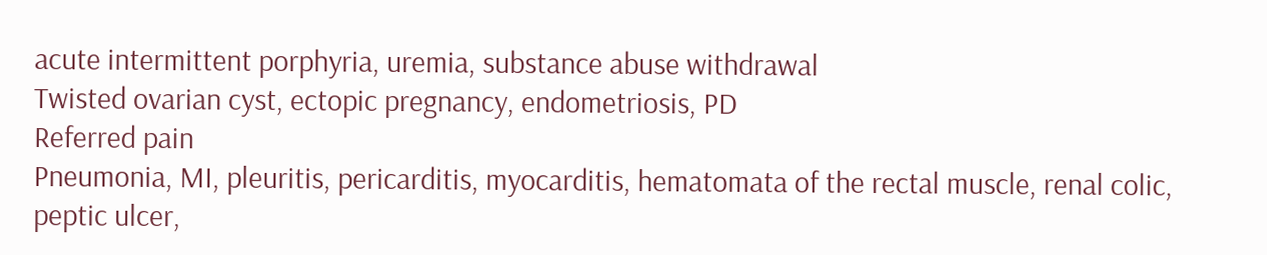acute intermittent porphyria, uremia, substance abuse withdrawal
Twisted ovarian cyst, ectopic pregnancy, endometriosis, PD
Referred pain
Pneumonia, MI, pleuritis, pericarditis, myocarditis, hematomata of the rectal muscle, renal colic, peptic ulcer,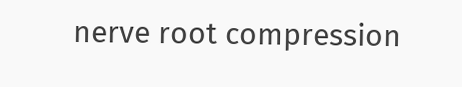nerve root compression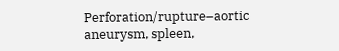Perforation/rupture–aortic aneurysm, spleen,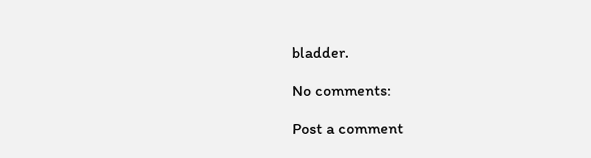bladder.

No comments:

Post a comment